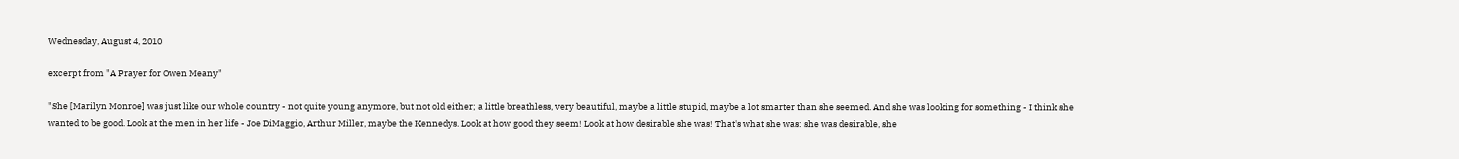Wednesday, August 4, 2010

excerpt from "A Prayer for Owen Meany"

"She [Marilyn Monroe] was just like our whole country - not quite young anymore, but not old either; a little breathless, very beautiful, maybe a little stupid, maybe a lot smarter than she seemed. And she was looking for something - I think she wanted to be good. Look at the men in her life - Joe DiMaggio, Arthur Miller, maybe the Kennedys. Look at how good they seem! Look at how desirable she was! That's what she was: she was desirable, she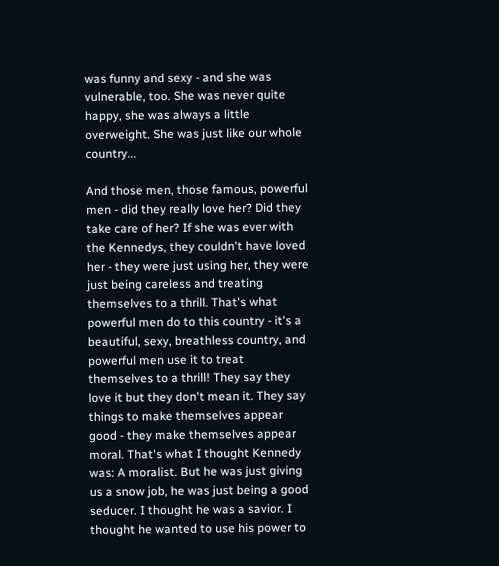was funny and sexy - and she was vulnerable, too. She was never quite happy, she was always a little overweight. She was just like our whole country...

And those men, those famous, powerful men - did they really love her? Did they take care of her? If she was ever with the Kennedys, they couldn't have loved her - they were just using her, they were just being careless and treating themselves to a thrill. That's what powerful men do to this country - it's a beautiful, sexy, breathless country, and powerful men use it to treat themselves to a thrill! They say they love it but they don't mean it. They say things to make themselves appear good - they make themselves appear moral. That's what I thought Kennedy was: A moralist. But he was just giving us a snow job, he was just being a good seducer. I thought he was a savior. I thought he wanted to use his power to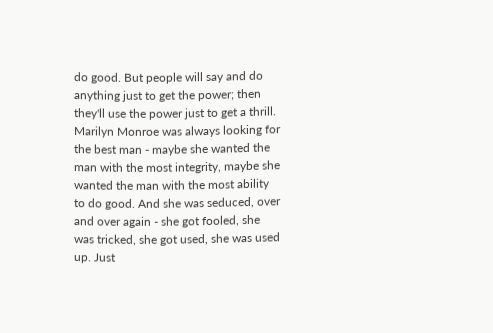do good. But people will say and do anything just to get the power; then they'll use the power just to get a thrill. Marilyn Monroe was always looking for the best man - maybe she wanted the man with the most integrity, maybe she wanted the man with the most ability to do good. And she was seduced, over and over again - she got fooled, she was tricked, she got used, she was used up. Just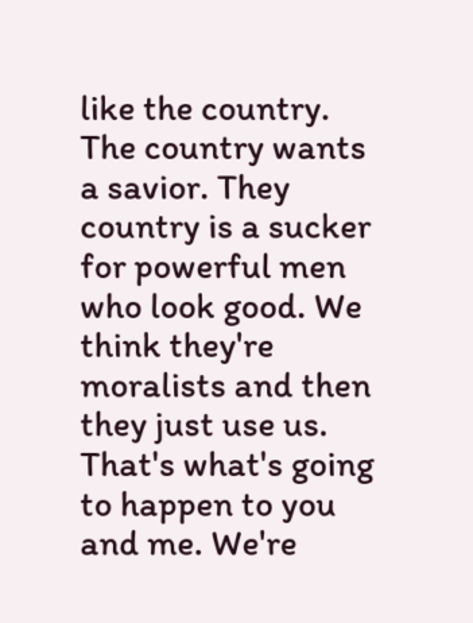like the country. The country wants a savior. They country is a sucker for powerful men who look good. We think they're moralists and then they just use us. That's what's going to happen to you and me. We're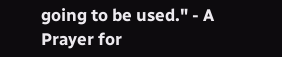going to be used." - A Prayer for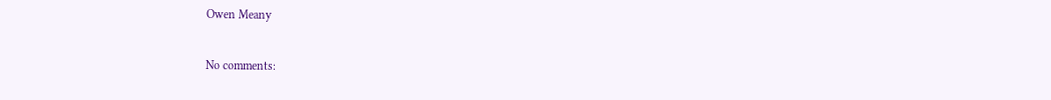Owen Meany

No comments: